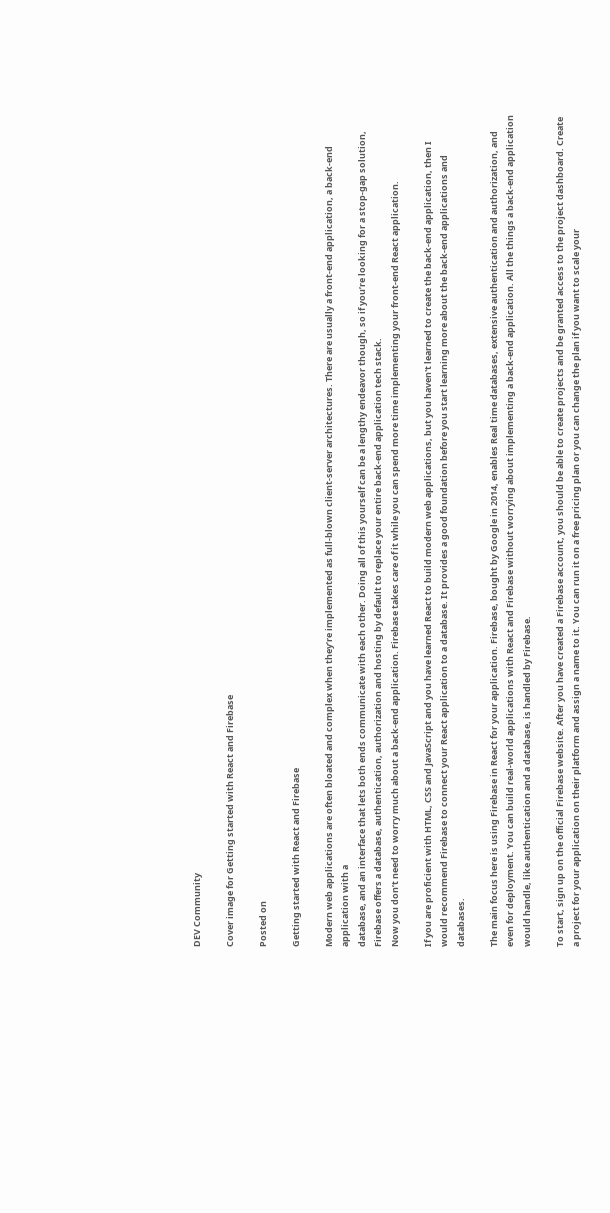DEV Community

Cover image for Getting started with React and Firebase

Posted on

Getting started with React and Firebase

Modern web applications are often bloated and complex when they’re implemented as full-blown client-server architectures. There are usually a front-end application, a back-end application with a
database, and an interface that lets both ends communicate with each other. Doing all of this yourself can be a lengthy endeavor though, so if you’re looking for a stop-gap solution, Firebase offers a database, authentication, authorization and hosting by default to replace your entire back-end application tech stack.
Now you don’t need to worry much about a back-end application. Firebase takes care of it while you can spend more time implementing your front-end React application.

If you are proficient with HTML, CSS and JavaScript and you have learned React to build modern web applications, but you haven't learned to create the back-end application, then I would recommend Firebase to connect your React application to a database. It provides a good foundation before you start learning more about the back-end applications and databases.

The main focus here is using Firebase in React for your application. Firebase, bought by Google in 2014, enables Real time databases, extensive authentication and authorization, and even for deployment. You can build real-world applications with React and Firebase without worrying about implementing a back-end application. All the things a back-end application would handle, like authentication and a database, is handled by Firebase.

To start, sign up on the official Firebase website. After you have created a Firebase account, you should be able to create projects and be granted access to the project dashboard. Create a project for your application on their platform and assign a name to it. You can run it on a free pricing plan or you can change the plan if you want to scale your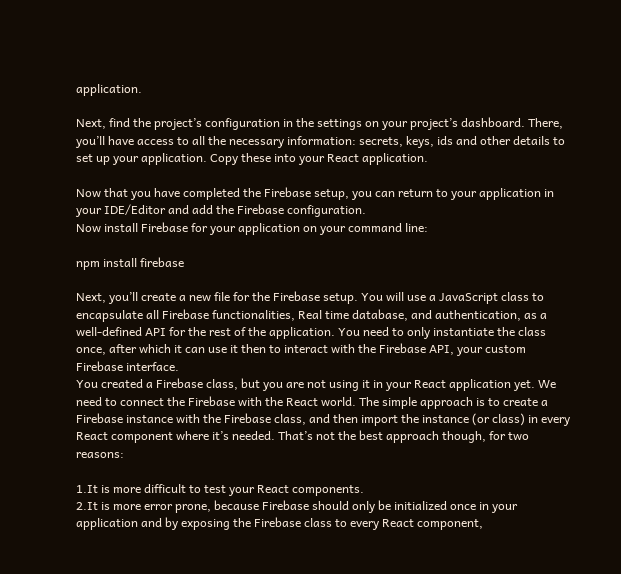application.

Next, find the project’s configuration in the settings on your project’s dashboard. There, you’ll have access to all the necessary information: secrets, keys, ids and other details to set up your application. Copy these into your React application.

Now that you have completed the Firebase setup, you can return to your application in your IDE/Editor and add the Firebase configuration.
Now install Firebase for your application on your command line:

npm install firebase

Next, you’ll create a new file for the Firebase setup. You will use a JavaScript class to encapsulate all Firebase functionalities, Real time database, and authentication, as a well-defined API for the rest of the application. You need to only instantiate the class once, after which it can use it then to interact with the Firebase API, your custom Firebase interface.
You created a Firebase class, but you are not using it in your React application yet. We need to connect the Firebase with the React world. The simple approach is to create a Firebase instance with the Firebase class, and then import the instance (or class) in every React component where it’s needed. That’s not the best approach though, for two reasons:

1.It is more difficult to test your React components.
2.It is more error prone, because Firebase should only be initialized once in your application and by exposing the Firebase class to every React component,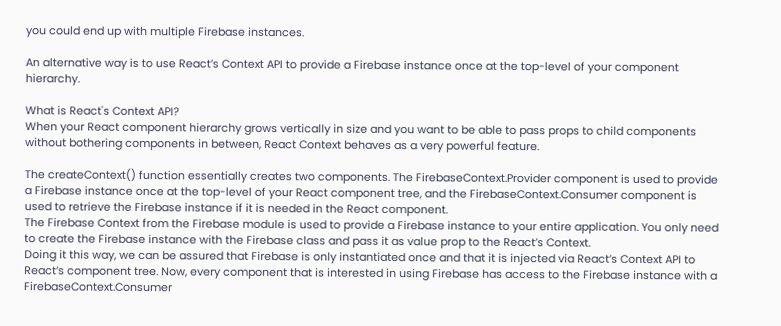you could end up with multiple Firebase instances.

An alternative way is to use React’s Context API to provide a Firebase instance once at the top-level of your component hierarchy.

What is React's Context API?
When your React component hierarchy grows vertically in size and you want to be able to pass props to child components without bothering components in between, React Context behaves as a very powerful feature.

The createContext() function essentially creates two components. The FirebaseContext.Provider component is used to provide a Firebase instance once at the top-level of your React component tree, and the FirebaseContext.Consumer component is used to retrieve the Firebase instance if it is needed in the React component.
The Firebase Context from the Firebase module is used to provide a Firebase instance to your entire application. You only need to create the Firebase instance with the Firebase class and pass it as value prop to the React’s Context.
Doing it this way, we can be assured that Firebase is only instantiated once and that it is injected via React’s Context API to React’s component tree. Now, every component that is interested in using Firebase has access to the Firebase instance with a FirebaseContext.Consumer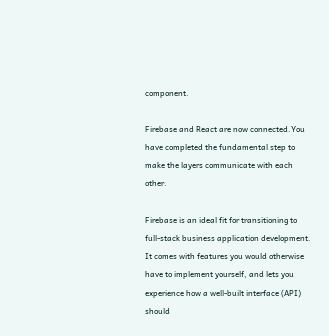component.

Firebase and React are now connected.You have completed the fundamental step to make the layers communicate with each other.

Firebase is an ideal fit for transitioning to full-stack business application development. It comes with features you would otherwise have to implement yourself, and lets you experience how a well-built interface (API) should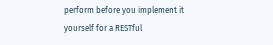perform before you implement it yourself for a RESTful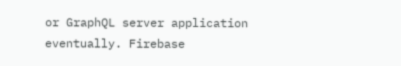or GraphQL server application eventually. Firebase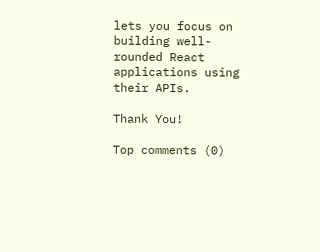lets you focus on building well-rounded React applications using their APIs.

Thank You!

Top comments (0)